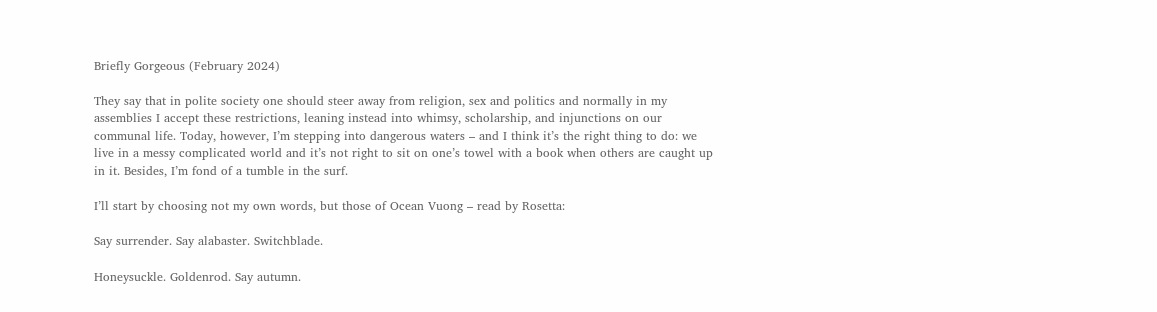Briefly Gorgeous (February 2024)

They say that in polite society one should steer away from religion, sex and politics and normally in my assemblies I accept these restrictions, leaning instead into whimsy, scholarship, and injunctions on our communal life. Today, however, I’m stepping into dangerous waters – and I think it’s the right thing to do: we live in a messy complicated world and it’s not right to sit on one’s towel with a book when others are caught up in it. Besides, I’m fond of a tumble in the surf.

I’ll start by choosing not my own words, but those of Ocean Vuong – read by Rosetta:

Say surrender. Say alabaster. Switchblade.

Honeysuckle. Goldenrod. Say autumn.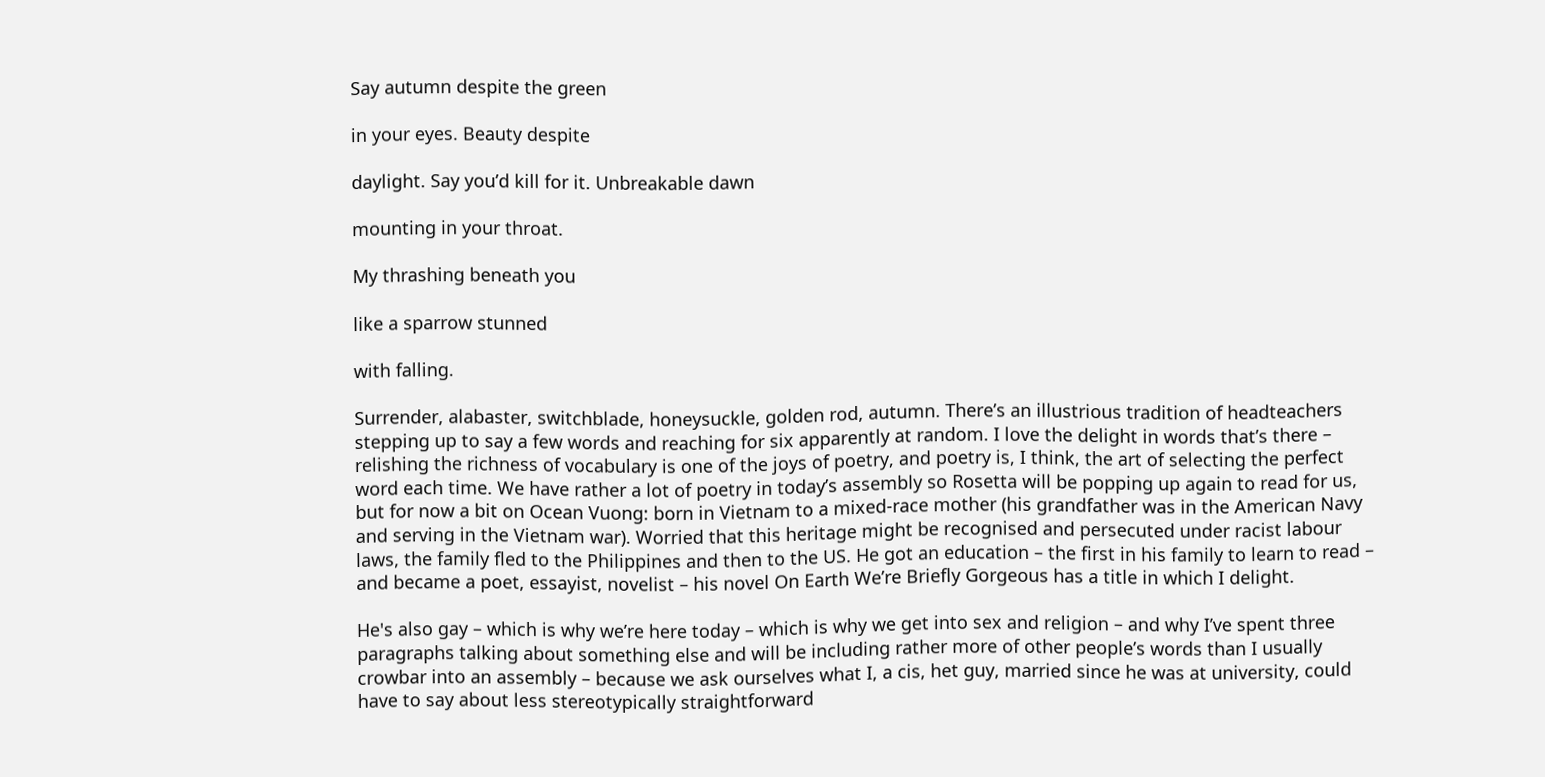Say autumn despite the green

in your eyes. Beauty despite

daylight. Say you’d kill for it. Unbreakable dawn

mounting in your throat.

My thrashing beneath you

like a sparrow stunned

with falling.

Surrender, alabaster, switchblade, honeysuckle, golden rod, autumn. There’s an illustrious tradition of headteachers stepping up to say a few words and reaching for six apparently at random. I love the delight in words that’s there – relishing the richness of vocabulary is one of the joys of poetry, and poetry is, I think, the art of selecting the perfect word each time. We have rather a lot of poetry in today’s assembly so Rosetta will be popping up again to read for us, but for now a bit on Ocean Vuong: born in Vietnam to a mixed-race mother (his grandfather was in the American Navy and serving in the Vietnam war). Worried that this heritage might be recognised and persecuted under racist labour laws, the family fled to the Philippines and then to the US. He got an education – the first in his family to learn to read – and became a poet, essayist, novelist – his novel On Earth We’re Briefly Gorgeous has a title in which I delight.

He's also gay – which is why we’re here today – which is why we get into sex and religion – and why I’ve spent three paragraphs talking about something else and will be including rather more of other people’s words than I usually crowbar into an assembly – because we ask ourselves what I, a cis, het guy, married since he was at university, could have to say about less stereotypically straightforward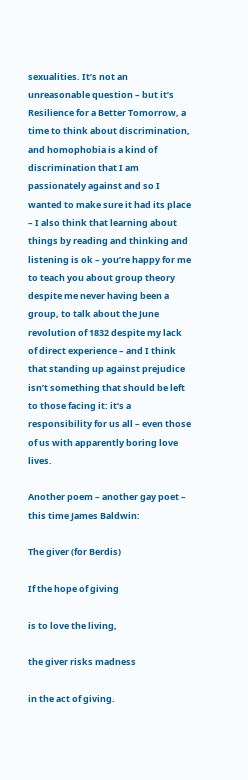sexualities. It’s not an unreasonable question – but it’s Resilience for a Better Tomorrow, a time to think about discrimination, and homophobia is a kind of discrimination that I am passionately against and so I wanted to make sure it had its place – I also think that learning about things by reading and thinking and listening is ok – you’re happy for me to teach you about group theory despite me never having been a group, to talk about the June revolution of 1832 despite my lack of direct experience – and I think that standing up against prejudice isn’t something that should be left to those facing it: it’s a responsibility for us all – even those of us with apparently boring love lives.

Another poem – another gay poet – this time James Baldwin:

The giver (for Berdis)

If the hope of giving

is to love the living,

the giver risks madness

in the act of giving.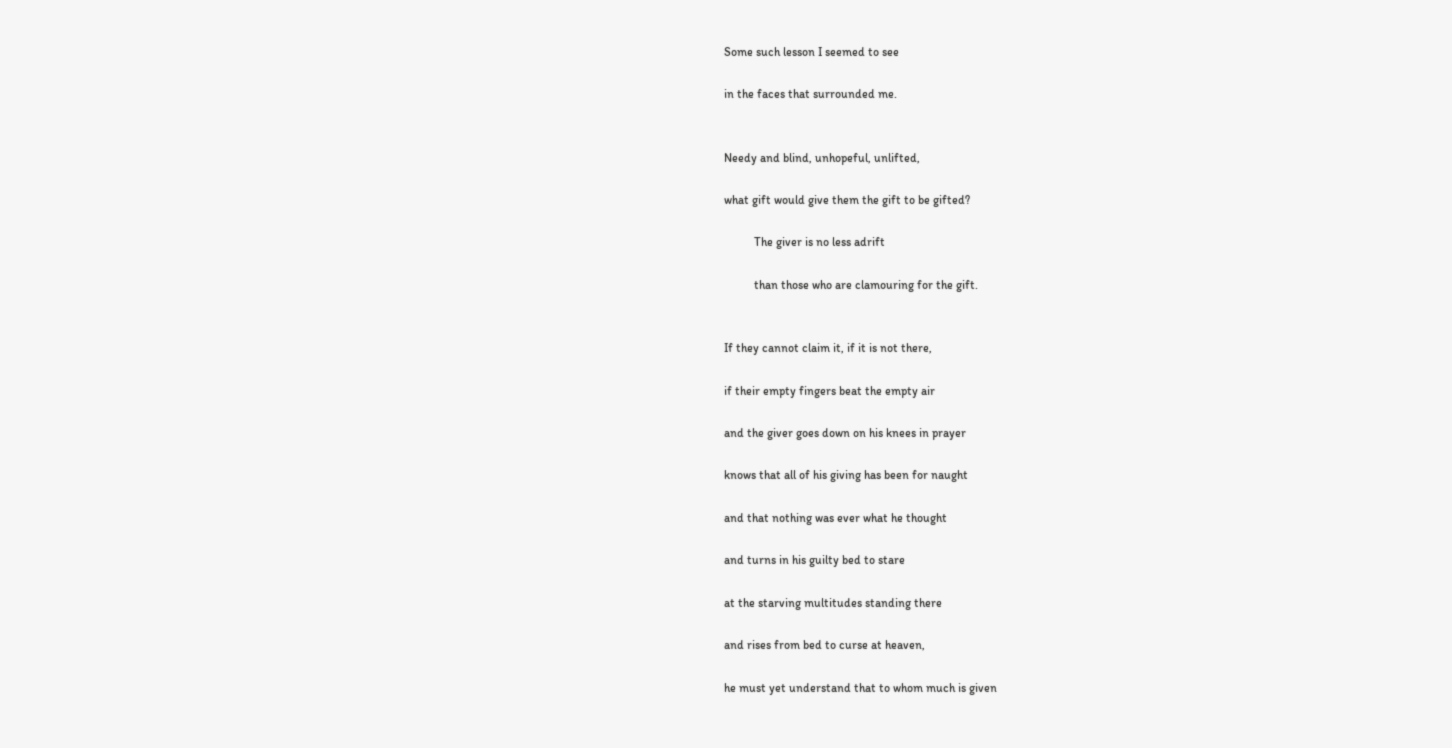Some such lesson I seemed to see

in the faces that surrounded me.


Needy and blind, unhopeful, unlifted,

what gift would give them the gift to be gifted?

          The giver is no less adrift

          than those who are clamouring for the gift.


If they cannot claim it, if it is not there,

if their empty fingers beat the empty air

and the giver goes down on his knees in prayer

knows that all of his giving has been for naught

and that nothing was ever what he thought

and turns in his guilty bed to stare

at the starving multitudes standing there

and rises from bed to curse at heaven,

he must yet understand that to whom much is given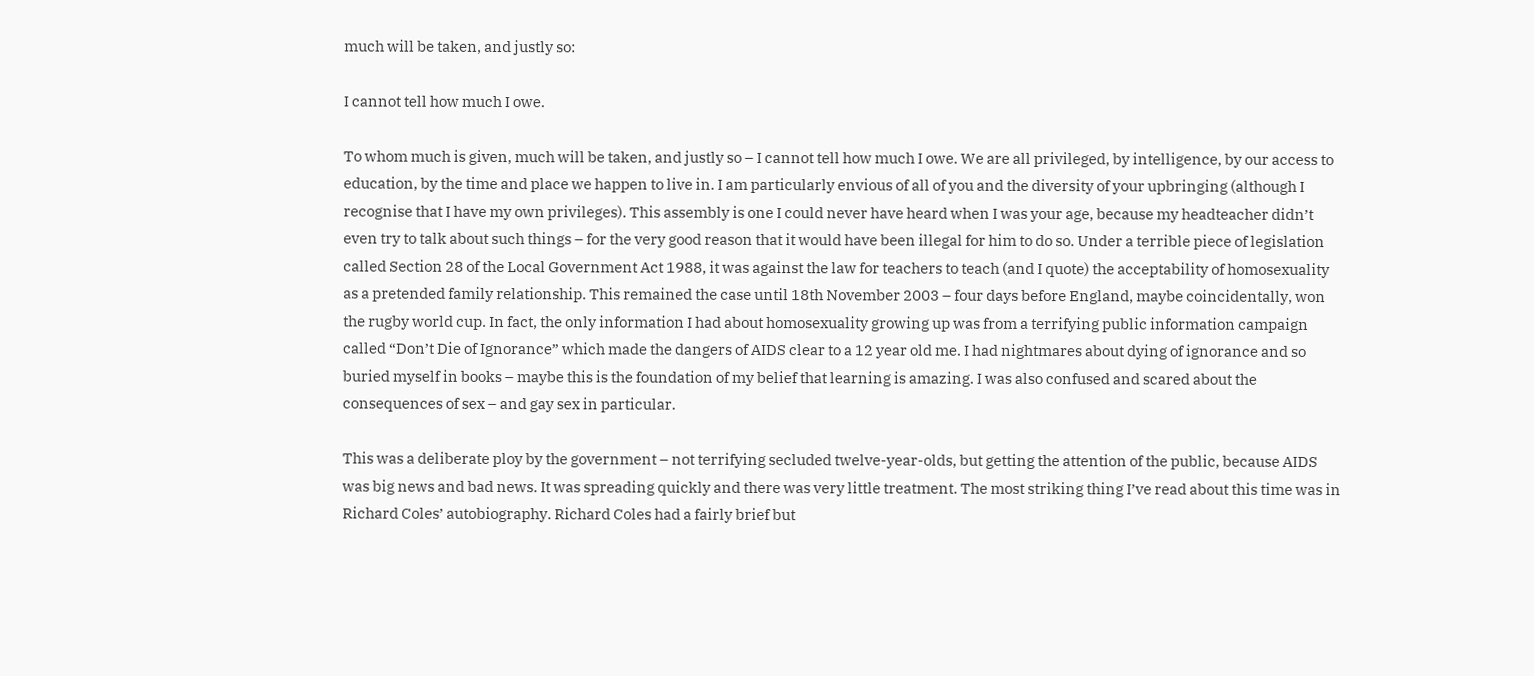much will be taken, and justly so:

I cannot tell how much I owe.

To whom much is given, much will be taken, and justly so – I cannot tell how much I owe. We are all privileged, by intelligence, by our access to education, by the time and place we happen to live in. I am particularly envious of all of you and the diversity of your upbringing (although I recognise that I have my own privileges). This assembly is one I could never have heard when I was your age, because my headteacher didn’t even try to talk about such things – for the very good reason that it would have been illegal for him to do so. Under a terrible piece of legislation called Section 28 of the Local Government Act 1988, it was against the law for teachers to teach (and I quote) the acceptability of homosexuality as a pretended family relationship. This remained the case until 18th November 2003 – four days before England, maybe coincidentally, won the rugby world cup. In fact, the only information I had about homosexuality growing up was from a terrifying public information campaign called “Don’t Die of Ignorance” which made the dangers of AIDS clear to a 12 year old me. I had nightmares about dying of ignorance and so buried myself in books – maybe this is the foundation of my belief that learning is amazing. I was also confused and scared about the consequences of sex – and gay sex in particular.

This was a deliberate ploy by the government – not terrifying secluded twelve-year-olds, but getting the attention of the public, because AIDS was big news and bad news. It was spreading quickly and there was very little treatment. The most striking thing I’ve read about this time was in Richard Coles’ autobiography. Richard Coles had a fairly brief but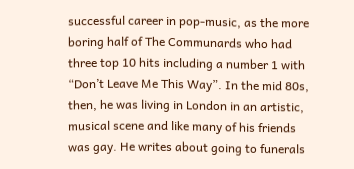successful career in pop-music, as the more boring half of The Communards who had three top 10 hits including a number 1 with “Don’t Leave Me This Way”. In the mid 80s, then, he was living in London in an artistic, musical scene and like many of his friends was gay. He writes about going to funerals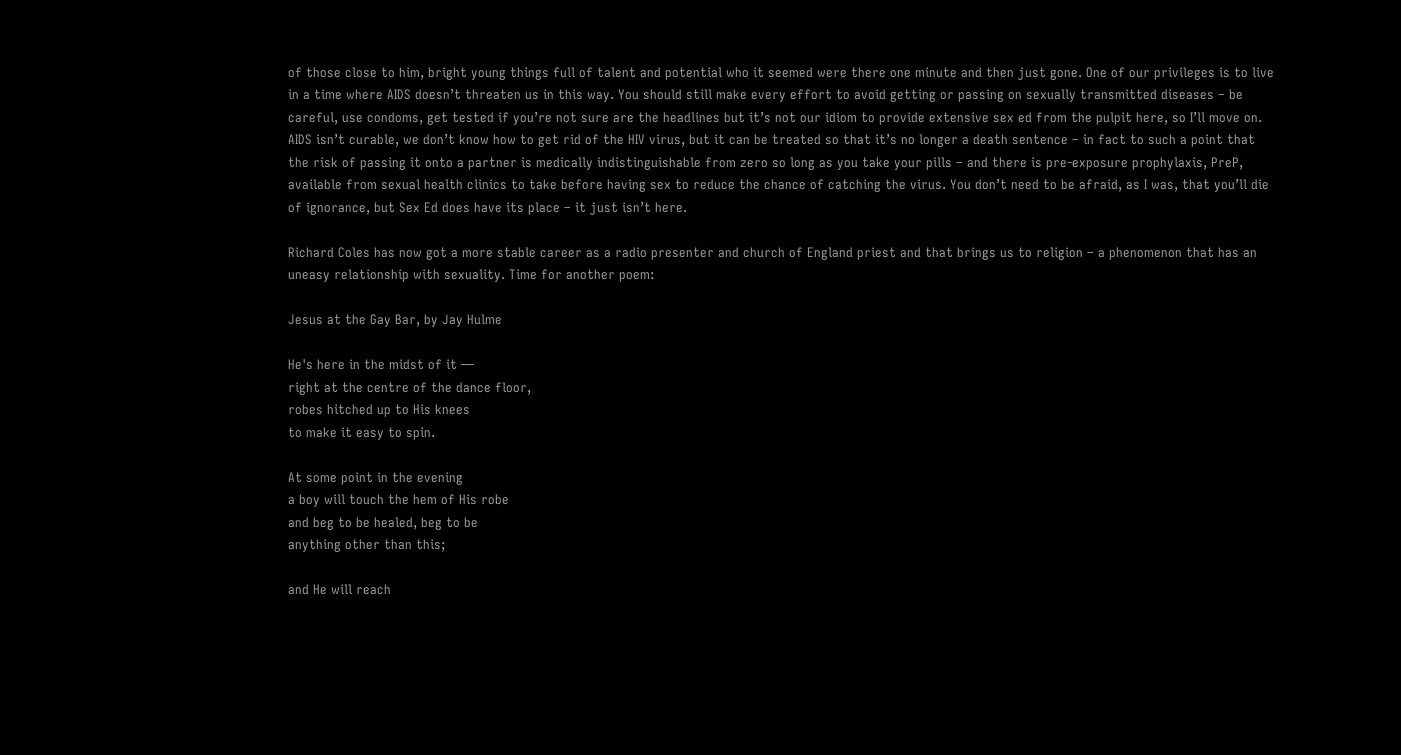of those close to him, bright young things full of talent and potential who it seemed were there one minute and then just gone. One of our privileges is to live in a time where AIDS doesn’t threaten us in this way. You should still make every effort to avoid getting or passing on sexually transmitted diseases – be careful, use condoms, get tested if you’re not sure are the headlines but it’s not our idiom to provide extensive sex ed from the pulpit here, so I’ll move on. AIDS isn’t curable, we don’t know how to get rid of the HIV virus, but it can be treated so that it’s no longer a death sentence – in fact to such a point that the risk of passing it onto a partner is medically indistinguishable from zero so long as you take your pills – and there is pre-exposure prophylaxis, PreP, available from sexual health clinics to take before having sex to reduce the chance of catching the virus. You don’t need to be afraid, as I was, that you’ll die of ignorance, but Sex Ed does have its place – it just isn’t here.

Richard Coles has now got a more stable career as a radio presenter and church of England priest and that brings us to religion – a phenomenon that has an uneasy relationship with sexuality. Time for another poem:

Jesus at the Gay Bar, by Jay Hulme

He's here in the midst of it —
right at the centre of the dance floor,
robes hitched up to His knees
to make it easy to spin.

At some point in the evening
a boy will touch the hem of His robe
and beg to be healed, beg to be
anything other than this;

and He will reach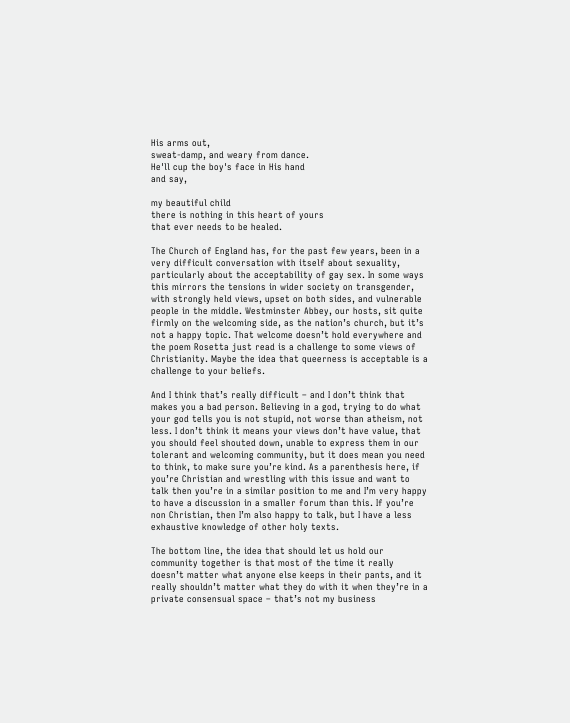His arms out,
sweat-damp, and weary from dance.
He'll cup the boy's face in His hand
and say,

my beautiful child
there is nothing in this heart of yours
that ever needs to be healed.

The Church of England has, for the past few years, been in a very difficult conversation with itself about sexuality, particularly about the acceptability of gay sex. In some ways this mirrors the tensions in wider society on transgender, with strongly held views, upset on both sides, and vulnerable people in the middle. Westminster Abbey, our hosts, sit quite firmly on the welcoming side, as the nation’s church, but it’s not a happy topic. That welcome doesn’t hold everywhere and the poem Rosetta just read is a challenge to some views of Christianity. Maybe the idea that queerness is acceptable is a challenge to your beliefs.

And I think that’s really difficult – and I don’t think that makes you a bad person. Believing in a god, trying to do what your god tells you is not stupid, not worse than atheism, not less. I don’t think it means your views don’t have value, that you should feel shouted down, unable to express them in our tolerant and welcoming community, but it does mean you need to think, to make sure you’re kind. As a parenthesis here, if you’re Christian and wrestling with this issue and want to talk then you’re in a similar position to me and I’m very happy to have a discussion in a smaller forum than this. If you’re non Christian, then I’m also happy to talk, but I have a less exhaustive knowledge of other holy texts.

The bottom line, the idea that should let us hold our community together is that most of the time it really doesn’t matter what anyone else keeps in their pants, and it really shouldn’t matter what they do with it when they’re in a private consensual space – that’s not my business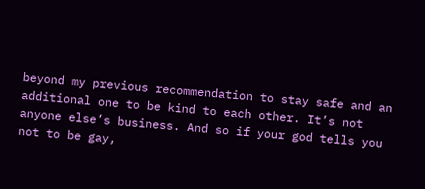beyond my previous recommendation to stay safe and an additional one to be kind to each other. It’s not anyone else’s business. And so if your god tells you not to be gay,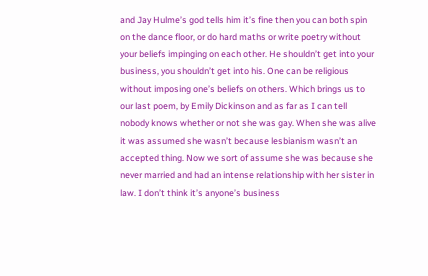and Jay Hulme’s god tells him it’s fine then you can both spin on the dance floor, or do hard maths or write poetry without your beliefs impinging on each other. He shouldn’t get into your business, you shouldn’t get into his. One can be religious without imposing one’s beliefs on others. Which brings us to our last poem, by Emily Dickinson and as far as I can tell nobody knows whether or not she was gay. When she was alive it was assumed she wasn’t because lesbianism wasn’t an accepted thing. Now we sort of assume she was because she never married and had an intense relationship with her sister in law. I don’t think it’s anyone’s business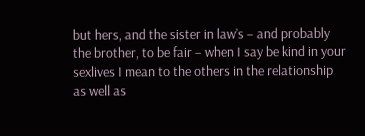but hers, and the sister in law’s – and probably the brother, to be fair – when I say be kind in your sexlives I mean to the others in the relationship as well as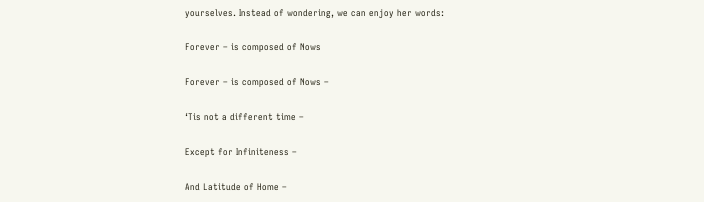yourselves. Instead of wondering, we can enjoy her words:

Forever – is composed of Nows

Forever – is composed of Nows –

‘Tis not a different time –

Except for Infiniteness –

And Latitude of Home –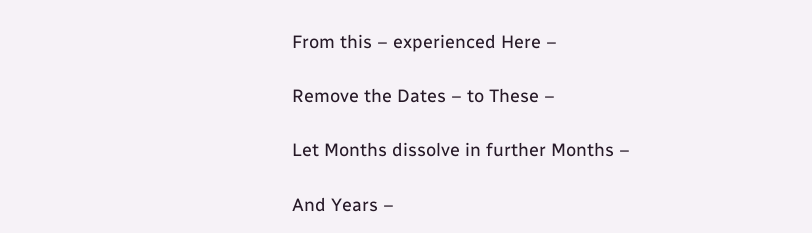From this – experienced Here –

Remove the Dates – to These –

Let Months dissolve in further Months –

And Years –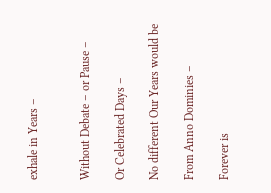exhale in Years –


Without Debate – or Pause –

Or Celebrated Days –

No different Our Years would be

From Anno Dominies –

Forever is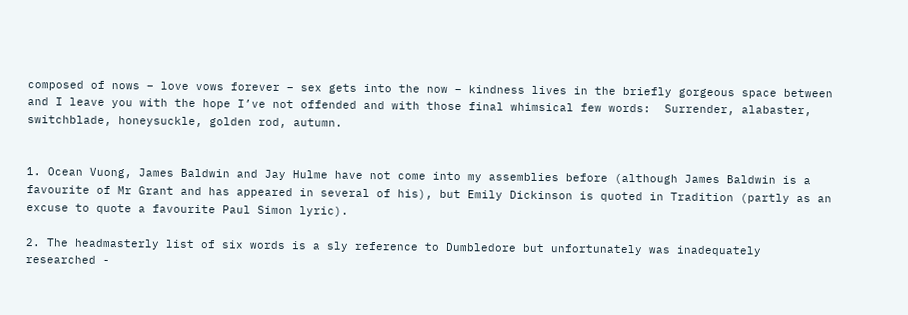composed of nows – love vows forever – sex gets into the now – kindness lives in the briefly gorgeous space between and I leave you with the hope I’ve not offended and with those final whimsical few words:  Surrender, alabaster, switchblade, honeysuckle, golden rod, autumn.


1. Ocean Vuong, James Baldwin and Jay Hulme have not come into my assemblies before (although James Baldwin is a favourite of Mr Grant and has appeared in several of his), but Emily Dickinson is quoted in Tradition (partly as an excuse to quote a favourite Paul Simon lyric).

2. The headmasterly list of six words is a sly reference to Dumbledore but unfortunately was inadequately researched -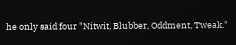he only said four "Nitwit, Blubber, Oddment, Tweak."